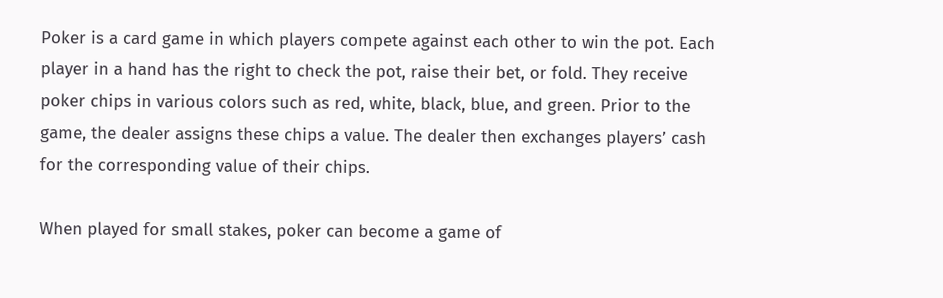Poker is a card game in which players compete against each other to win the pot. Each player in a hand has the right to check the pot, raise their bet, or fold. They receive poker chips in various colors such as red, white, black, blue, and green. Prior to the game, the dealer assigns these chips a value. The dealer then exchanges players’ cash for the corresponding value of their chips.

When played for small stakes, poker can become a game of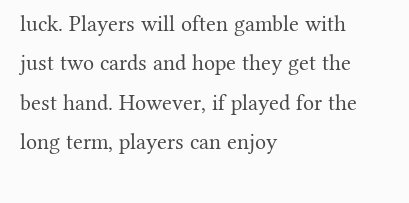luck. Players will often gamble with just two cards and hope they get the best hand. However, if played for the long term, players can enjoy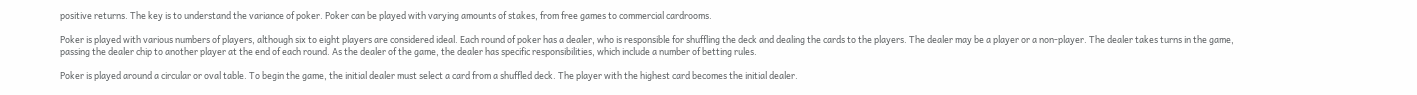positive returns. The key is to understand the variance of poker. Poker can be played with varying amounts of stakes, from free games to commercial cardrooms.

Poker is played with various numbers of players, although six to eight players are considered ideal. Each round of poker has a dealer, who is responsible for shuffling the deck and dealing the cards to the players. The dealer may be a player or a non-player. The dealer takes turns in the game, passing the dealer chip to another player at the end of each round. As the dealer of the game, the dealer has specific responsibilities, which include a number of betting rules.

Poker is played around a circular or oval table. To begin the game, the initial dealer must select a card from a shuffled deck. The player with the highest card becomes the initial dealer.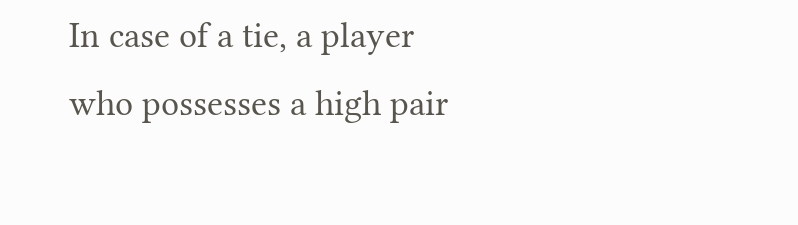In case of a tie, a player who possesses a high pair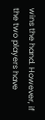wins the hand. However, if the two players have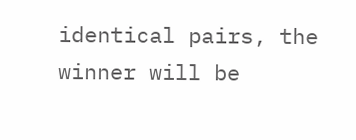identical pairs, the winner will be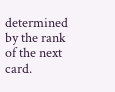determined by the rank of the next card.